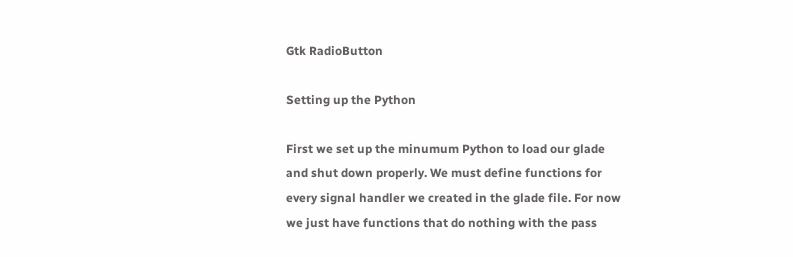Gtk RadioButton

Setting up the Python

First we set up the minumum Python to load our glade and shut down properly. We must define functions for every signal handler we created in the glade file. For now we just have functions that do nothing with the pass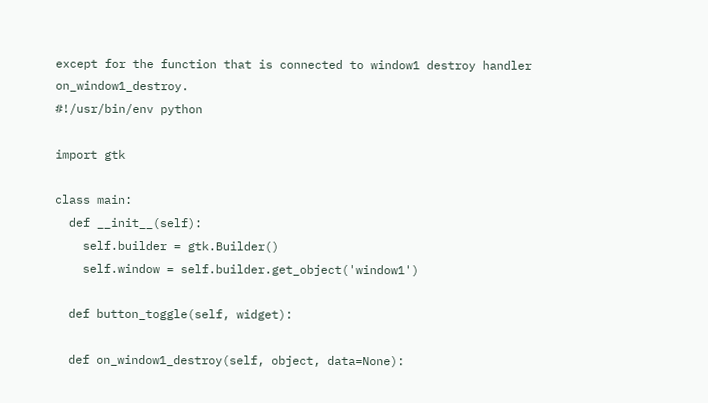except for the function that is connected to window1 destroy handler on_window1_destroy.
#!/usr/bin/env python

import gtk

class main:
  def __init__(self):
    self.builder = gtk.Builder()
    self.window = self.builder.get_object('window1')

  def button_toggle(self, widget):

  def on_window1_destroy(self, object, data=None):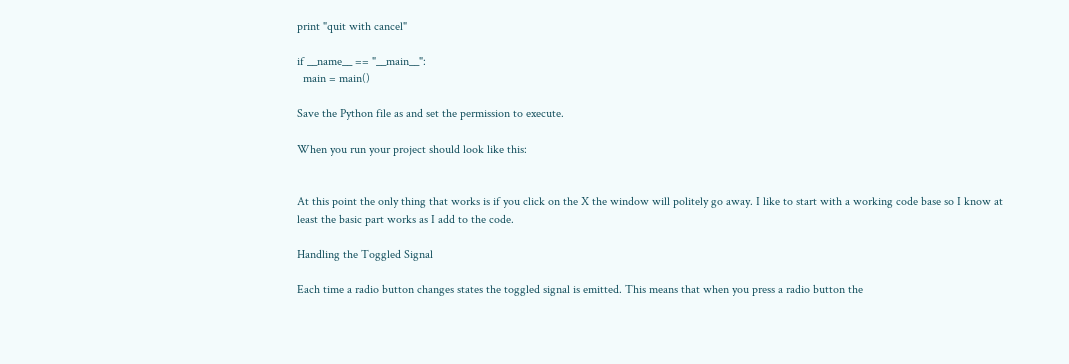print "quit with cancel"

if __name__ == "__main__":
  main = main()

Save the Python file as and set the permission to execute.

When you run your project should look like this:


At this point the only thing that works is if you click on the X the window will politely go away. I like to start with a working code base so I know at least the basic part works as I add to the code.

Handling the Toggled Signal

Each time a radio button changes states the toggled signal is emitted. This means that when you press a radio button the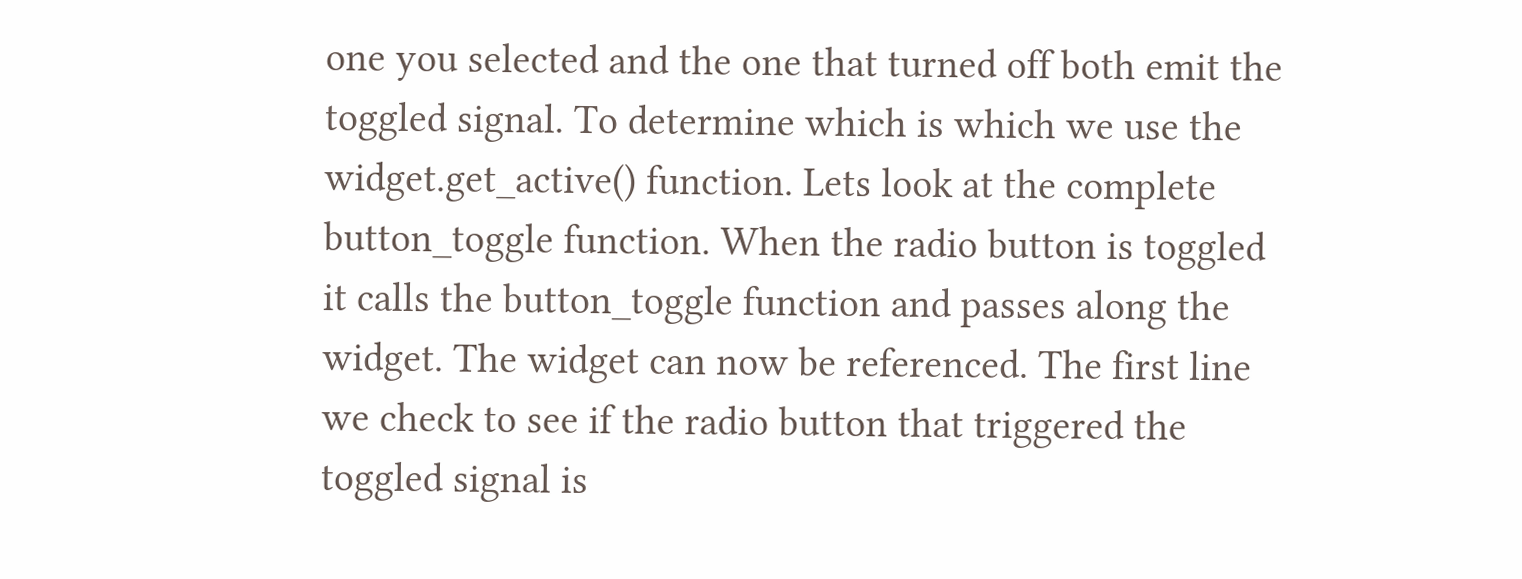one you selected and the one that turned off both emit the toggled signal. To determine which is which we use the widget.get_active() function. Lets look at the complete button_toggle function. When the radio button is toggled it calls the button_toggle function and passes along the widget. The widget can now be referenced. The first line we check to see if the radio button that triggered the toggled signal is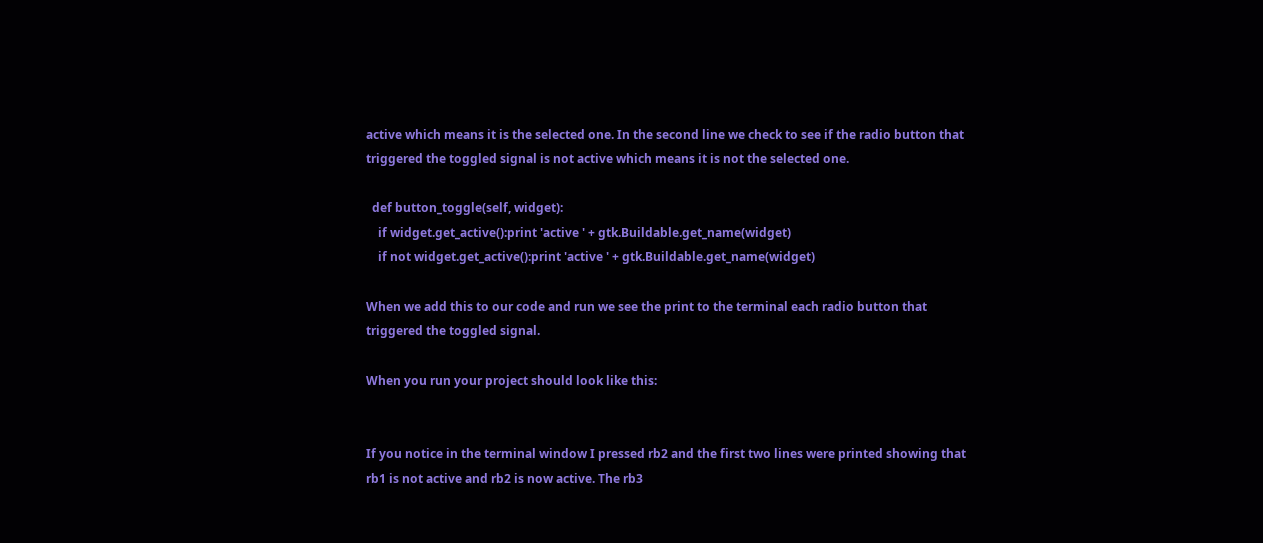active which means it is the selected one. In the second line we check to see if the radio button that triggered the toggled signal is not active which means it is not the selected one.

  def button_toggle(self, widget):
    if widget.get_active():print 'active ' + gtk.Buildable.get_name(widget)
    if not widget.get_active():print 'active ' + gtk.Buildable.get_name(widget)

When we add this to our code and run we see the print to the terminal each radio button that triggered the toggled signal.

When you run your project should look like this:


If you notice in the terminal window I pressed rb2 and the first two lines were printed showing that rb1 is not active and rb2 is now active. The rb3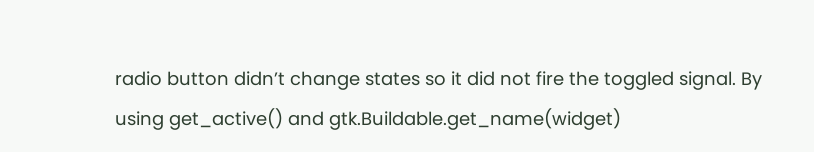radio button didn’t change states so it did not fire the toggled signal. By using get_active() and gtk.Buildable.get_name(widget)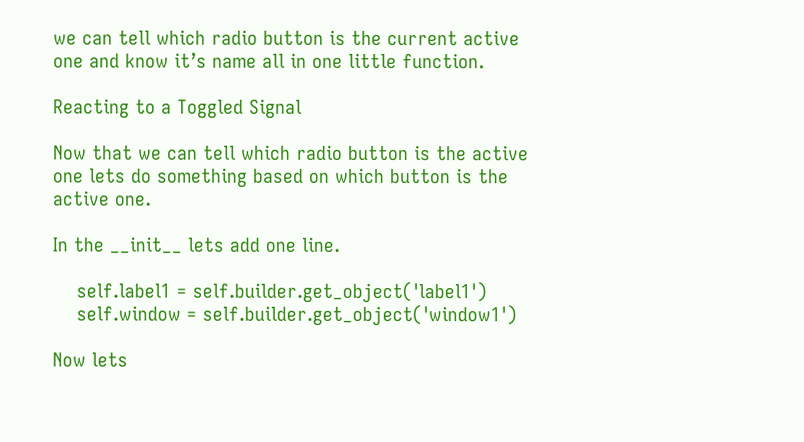we can tell which radio button is the current active one and know it’s name all in one little function.

Reacting to a Toggled Signal

Now that we can tell which radio button is the active one lets do something based on which button is the active one.

In the __init__ lets add one line.

    self.label1 = self.builder.get_object('label1')
    self.window = self.builder.get_object('window1')

Now lets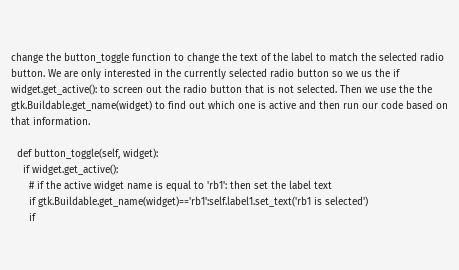change the button_toggle function to change the text of the label to match the selected radio button. We are only interested in the currently selected radio button so we us the if widget.get_active(): to screen out the radio button that is not selected. Then we use the the gtk.Buildable.get_name(widget) to find out which one is active and then run our code based on that information.

  def button_toggle(self, widget):
    if widget.get_active():
      # if the active widget name is equal to 'rb1': then set the label text
      if gtk.Buildable.get_name(widget)=='rb1':self.label1.set_text('rb1 is selected')
      if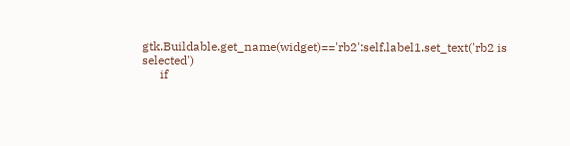gtk.Buildable.get_name(widget)=='rb2':self.label1.set_text('rb2 is selected')
      if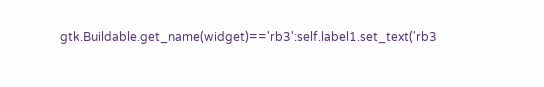gtk.Buildable.get_name(widget)=='rb3':self.label1.set_text('rb3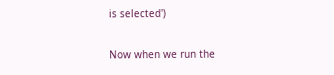is selected')

Now when we run the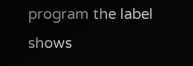program the label shows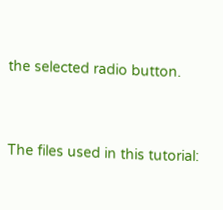the selected radio button.


The files used in this tutorial: